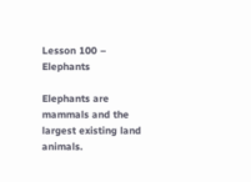Lesson 100 – Elephants

Elephants are mammals and the largest existing land animals.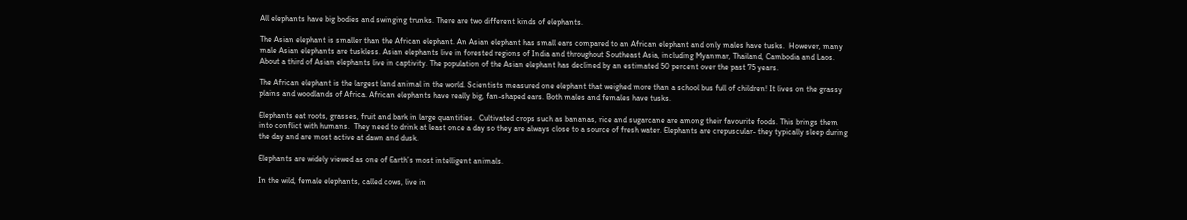All elephants have big bodies and swinging trunks. There are two different kinds of elephants.

The Asian elephant is smaller than the African elephant. An Asian elephant has small ears compared to an African elephant and only males have tusks.  However, many male Asian elephants are tuskless. Asian elephants live in forested regions of India and throughout Southeast Asia, including Myanmar, Thailand, Cambodia and Laos. About a third of Asian elephants live in captivity. The population of the Asian elephant has declined by an estimated 50 percent over the past 75 years.

The African elephant is the largest land animal in the world. Scientists measured one elephant that weighed more than a school bus full of children! It lives on the grassy plains and woodlands of Africa. African elephants have really big, fan-shaped ears. Both males and females have tusks.

Elephants eat roots, grasses, fruit and bark in large quantities.  Cultivated crops such as bananas, rice and sugarcane are among their favourite foods. This brings them into conflict with humans.  They need to drink at least once a day so they are always close to a source of fresh water. Elephants are crepuscular- they typically sleep during the day and are most active at dawn and dusk.

Elephants are widely viewed as one of Earth’s most intelligent animals.

In the wild, female elephants, called cows, live in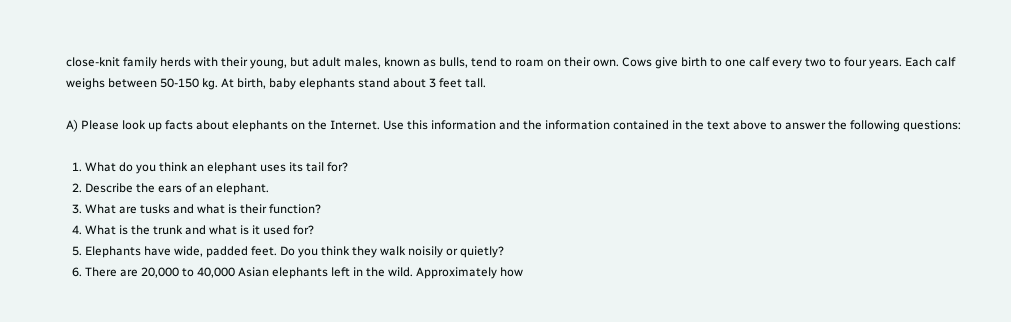close-knit family herds with their young, but adult males, known as bulls, tend to roam on their own. Cows give birth to one calf every two to four years. Each calf weighs between 50-150 kg. At birth, baby elephants stand about 3 feet tall.

A) Please look up facts about elephants on the Internet. Use this information and the information contained in the text above to answer the following questions:

  1. What do you think an elephant uses its tail for?
  2. Describe the ears of an elephant.
  3. What are tusks and what is their function?
  4. What is the trunk and what is it used for?
  5. Elephants have wide, padded feet. Do you think they walk noisily or quietly?
  6. There are 20,000 to 40,000 Asian elephants left in the wild. Approximately how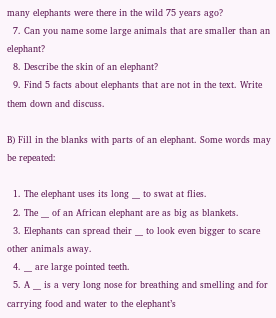many elephants were there in the wild 75 years ago?
  7. Can you name some large animals that are smaller than an elephant?
  8. Describe the skin of an elephant?
  9. Find 5 facts about elephants that are not in the text. Write them down and discuss.

B) Fill in the blanks with parts of an elephant. Some words may be repeated:

  1. The elephant uses its long __ to swat at flies.
  2. The __ of an African elephant are as big as blankets.
  3. Elephants can spread their __ to look even bigger to scare other animals away.
  4. __ are large pointed teeth.
  5. A __ is a very long nose for breathing and smelling and for carrying food and water to the elephant’s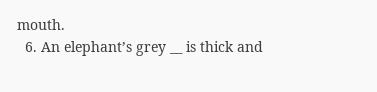mouth.
  6. An elephant’s grey __ is thick and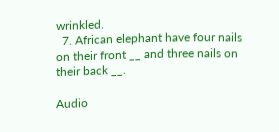wrinkled.
  7. African elephant have four nails on their front __ and three nails on their back __.

Audio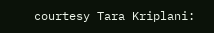courtesy Tara Kriplani: